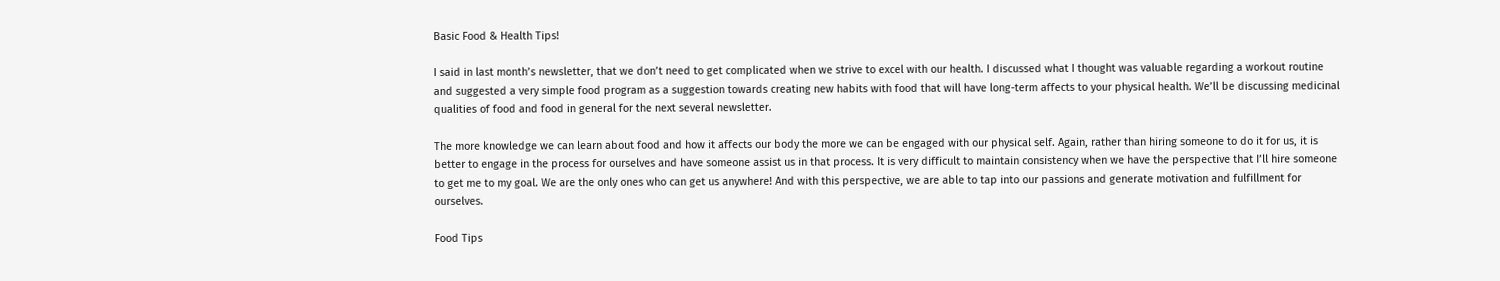Basic Food & Health Tips!

I said in last month’s newsletter, that we don’t need to get complicated when we strive to excel with our health. I discussed what I thought was valuable regarding a workout routine and suggested a very simple food program as a suggestion towards creating new habits with food that will have long-term affects to your physical health. We’ll be discussing medicinal qualities of food and food in general for the next several newsletter.

The more knowledge we can learn about food and how it affects our body the more we can be engaged with our physical self. Again, rather than hiring someone to do it for us, it is better to engage in the process for ourselves and have someone assist us in that process. It is very difficult to maintain consistency when we have the perspective that I’ll hire someone to get me to my goal. We are the only ones who can get us anywhere! And with this perspective, we are able to tap into our passions and generate motivation and fulfillment for ourselves.

Food Tips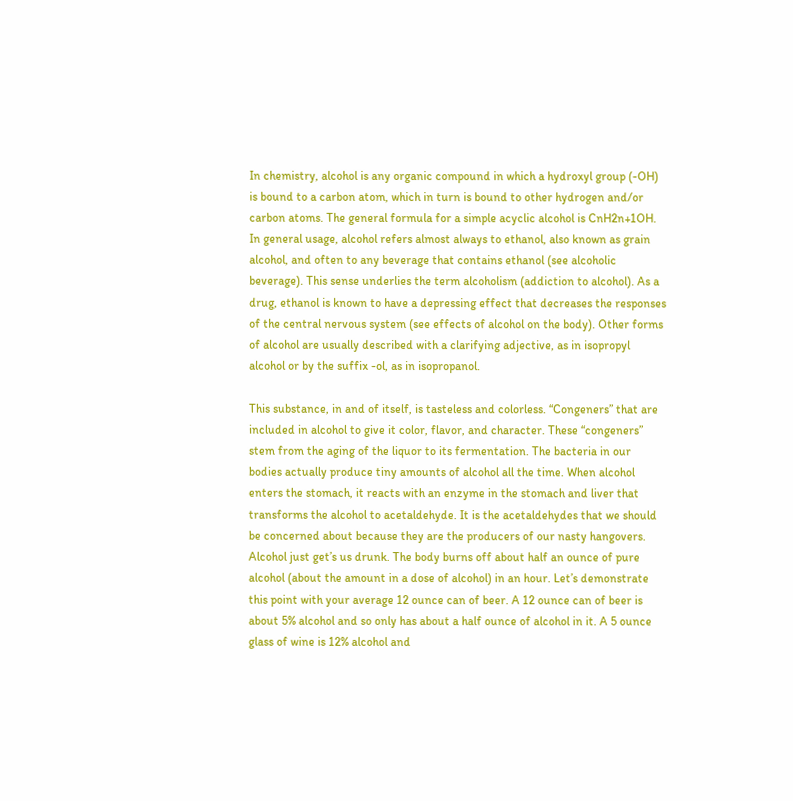In chemistry, alcohol is any organic compound in which a hydroxyl group (-OH) is bound to a carbon atom, which in turn is bound to other hydrogen and/or carbon atoms. The general formula for a simple acyclic alcohol is CnH2n+1OH. In general usage, alcohol refers almost always to ethanol, also known as grain alcohol, and often to any beverage that contains ethanol (see alcoholic beverage). This sense underlies the term alcoholism (addiction to alcohol). As a drug, ethanol is known to have a depressing effect that decreases the responses of the central nervous system (see effects of alcohol on the body). Other forms of alcohol are usually described with a clarifying adjective, as in isopropyl alcohol or by the suffix -ol, as in isopropanol.

This substance, in and of itself, is tasteless and colorless. “Congeners” that are included in alcohol to give it color, flavor, and character. These “congeners” stem from the aging of the liquor to its fermentation. The bacteria in our bodies actually produce tiny amounts of alcohol all the time. When alcohol enters the stomach, it reacts with an enzyme in the stomach and liver that transforms the alcohol to acetaldehyde. It is the acetaldehydes that we should be concerned about because they are the producers of our nasty hangovers. Alcohol just get’s us drunk. The body burns off about half an ounce of pure alcohol (about the amount in a dose of alcohol) in an hour. Let’s demonstrate this point with your average 12 ounce can of beer. A 12 ounce can of beer is about 5% alcohol and so only has about a half ounce of alcohol in it. A 5 ounce glass of wine is 12% alcohol and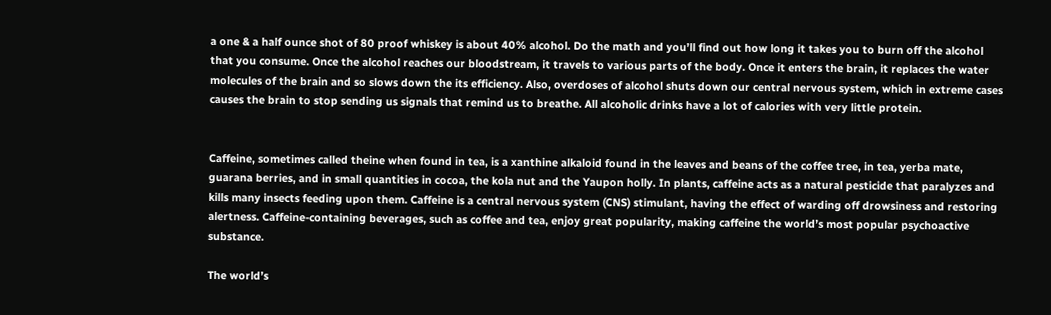a one & a half ounce shot of 80 proof whiskey is about 40% alcohol. Do the math and you’ll find out how long it takes you to burn off the alcohol that you consume. Once the alcohol reaches our bloodstream, it travels to various parts of the body. Once it enters the brain, it replaces the water molecules of the brain and so slows down the its efficiency. Also, overdoses of alcohol shuts down our central nervous system, which in extreme cases causes the brain to stop sending us signals that remind us to breathe. All alcoholic drinks have a lot of calories with very little protein.


Caffeine, sometimes called theine when found in tea, is a xanthine alkaloid found in the leaves and beans of the coffee tree, in tea, yerba mate, guarana berries, and in small quantities in cocoa, the kola nut and the Yaupon holly. In plants, caffeine acts as a natural pesticide that paralyzes and kills many insects feeding upon them. Caffeine is a central nervous system (CNS) stimulant, having the effect of warding off drowsiness and restoring alertness. Caffeine-containing beverages, such as coffee and tea, enjoy great popularity, making caffeine the world’s most popular psychoactive substance.

The world’s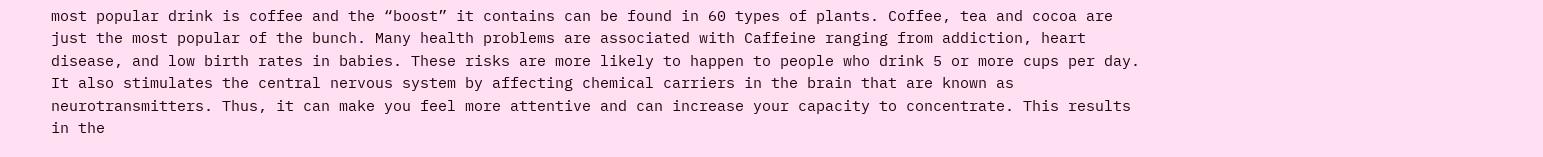most popular drink is coffee and the “boost” it contains can be found in 60 types of plants. Coffee, tea and cocoa are just the most popular of the bunch. Many health problems are associated with Caffeine ranging from addiction, heart disease, and low birth rates in babies. These risks are more likely to happen to people who drink 5 or more cups per day. It also stimulates the central nervous system by affecting chemical carriers in the brain that are known as neurotransmitters. Thus, it can make you feel more attentive and can increase your capacity to concentrate. This results in the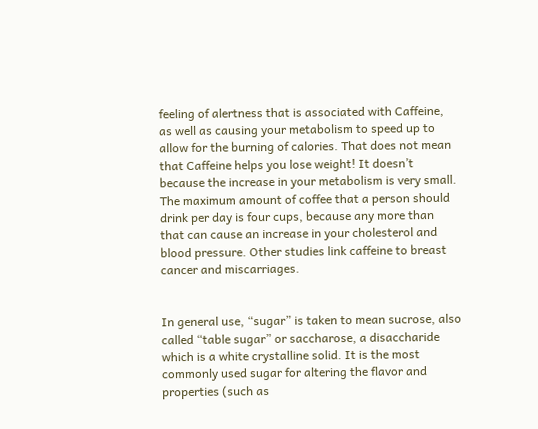feeling of alertness that is associated with Caffeine, as well as causing your metabolism to speed up to allow for the burning of calories. That does not mean that Caffeine helps you lose weight! It doesn’t because the increase in your metabolism is very small. The maximum amount of coffee that a person should drink per day is four cups, because any more than that can cause an increase in your cholesterol and blood pressure. Other studies link caffeine to breast cancer and miscarriages.


In general use, “sugar” is taken to mean sucrose, also called “table sugar” or saccharose, a disaccharide which is a white crystalline solid. It is the most commonly used sugar for altering the flavor and properties (such as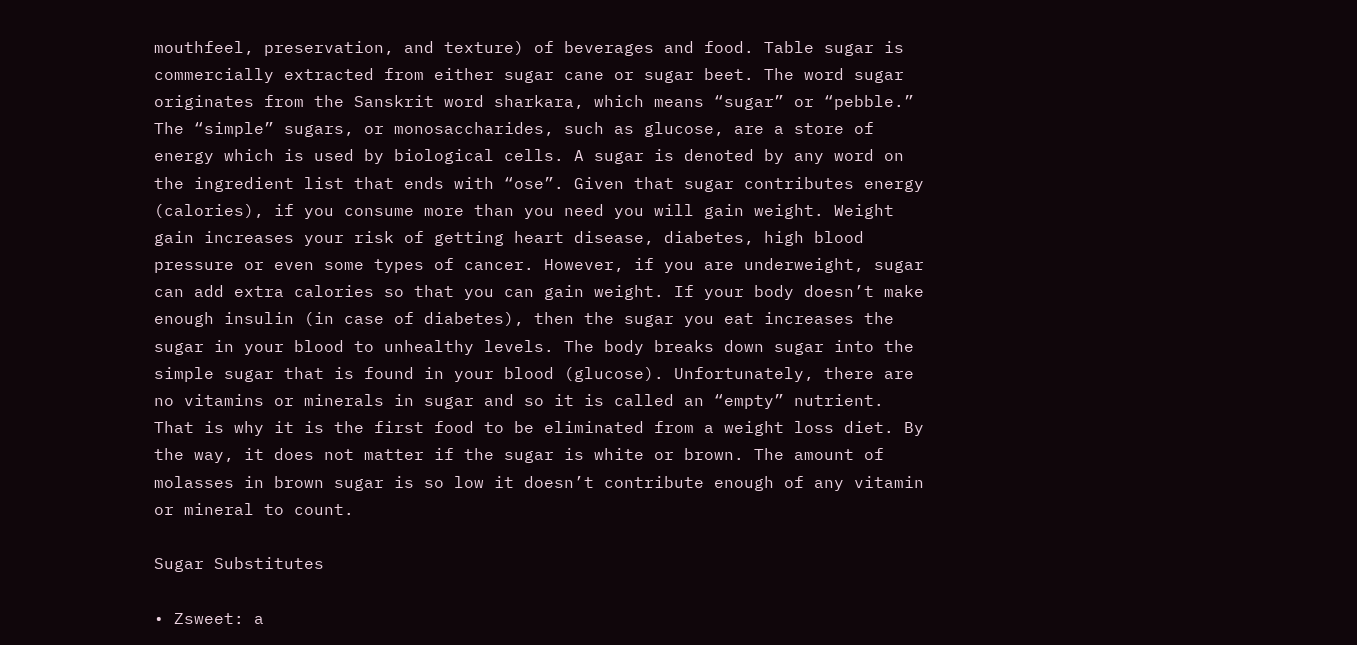mouthfeel, preservation, and texture) of beverages and food. Table sugar is commercially extracted from either sugar cane or sugar beet. The word sugar originates from the Sanskrit word sharkara, which means “sugar” or “pebble.” The “simple” sugars, or monosaccharides, such as glucose, are a store of energy which is used by biological cells. A sugar is denoted by any word on the ingredient list that ends with “ose”. Given that sugar contributes energy (calories), if you consume more than you need you will gain weight. Weight gain increases your risk of getting heart disease, diabetes, high blood pressure or even some types of cancer. However, if you are underweight, sugar can add extra calories so that you can gain weight. If your body doesn’t make enough insulin (in case of diabetes), then the sugar you eat increases the sugar in your blood to unhealthy levels. The body breaks down sugar into the simple sugar that is found in your blood (glucose). Unfortunately, there are no vitamins or minerals in sugar and so it is called an “empty” nutrient. That is why it is the first food to be eliminated from a weight loss diet. By the way, it does not matter if the sugar is white or brown. The amount of molasses in brown sugar is so low it doesn’t contribute enough of any vitamin or mineral to count.

Sugar Substitutes

• Zsweet: a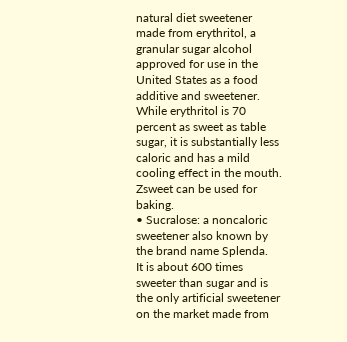natural diet sweetener made from erythritol, a granular sugar alcohol approved for use in the United States as a food additive and sweetener.
While erythritol is 70 percent as sweet as table sugar, it is substantially less caloric and has a mild cooling effect in the mouth. Zsweet can be used for baking.
• Sucralose: a noncaloric sweetener also known by the brand name Splenda.
It is about 600 times sweeter than sugar and is the only artificial sweetener on the market made from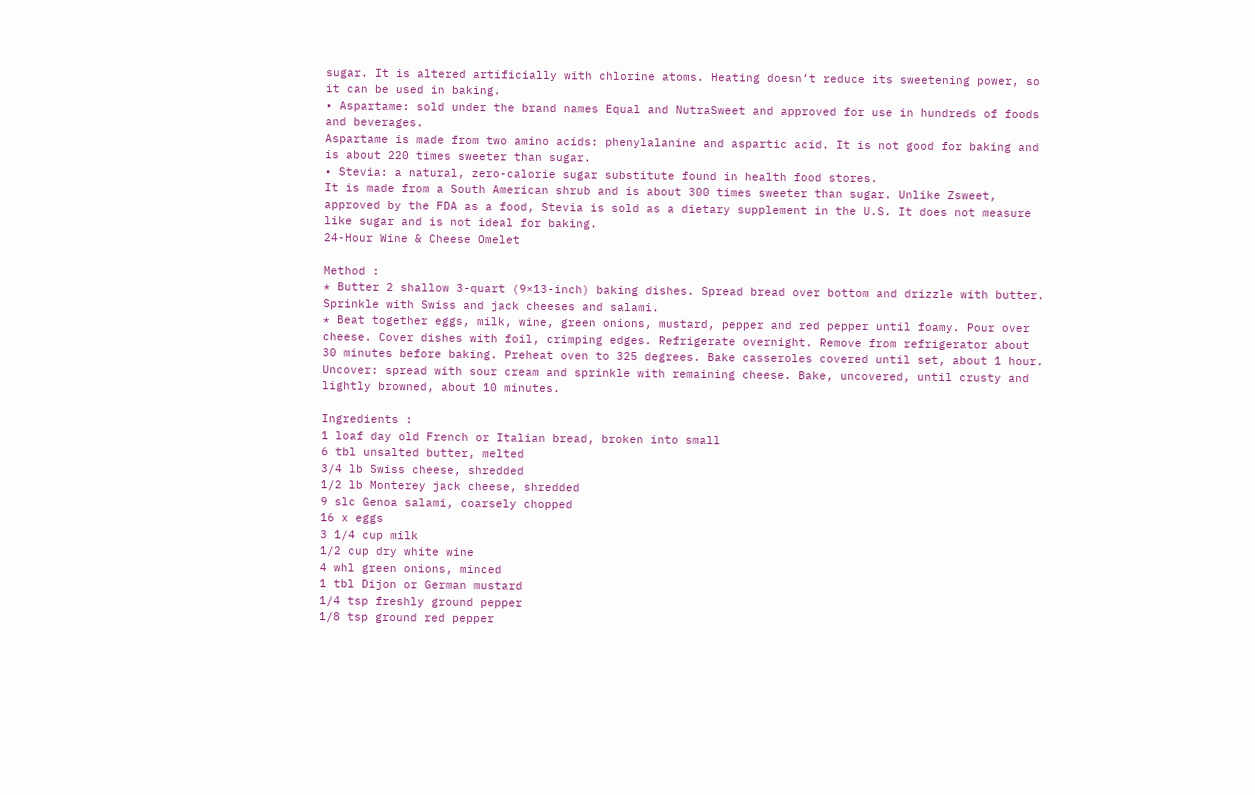sugar. It is altered artificially with chlorine atoms. Heating doesn’t reduce its sweetening power, so it can be used in baking.
• Aspartame: sold under the brand names Equal and NutraSweet and approved for use in hundreds of foods and beverages.
Aspartame is made from two amino acids: phenylalanine and aspartic acid. It is not good for baking and is about 220 times sweeter than sugar.
• Stevia: a natural, zero-calorie sugar substitute found in health food stores.
It is made from a South American shrub and is about 300 times sweeter than sugar. Unlike Zsweet, approved by the FDA as a food, Stevia is sold as a dietary supplement in the U.S. It does not measure like sugar and is not ideal for baking.
24-Hour Wine & Cheese Omelet

Method :
* Butter 2 shallow 3-quart (9×13-inch) baking dishes. Spread bread over bottom and drizzle with butter. Sprinkle with Swiss and jack cheeses and salami.
* Beat together eggs, milk, wine, green onions, mustard, pepper and red pepper until foamy. Pour over cheese. Cover dishes with foil, crimping edges. Refrigerate overnight. Remove from refrigerator about 30 minutes before baking. Preheat oven to 325 degrees. Bake casseroles covered until set, about 1 hour. Uncover: spread with sour cream and sprinkle with remaining cheese. Bake, uncovered, until crusty and lightly browned, about 10 minutes.

Ingredients :
1 loaf day old French or Italian bread, broken into small
6 tbl unsalted butter, melted
3/4 lb Swiss cheese, shredded
1/2 lb Monterey jack cheese, shredded
9 slc Genoa salami, coarsely chopped
16 x eggs
3 1/4 cup milk
1/2 cup dry white wine
4 whl green onions, minced
1 tbl Dijon or German mustard
1/4 tsp freshly ground pepper
1/8 tsp ground red pepper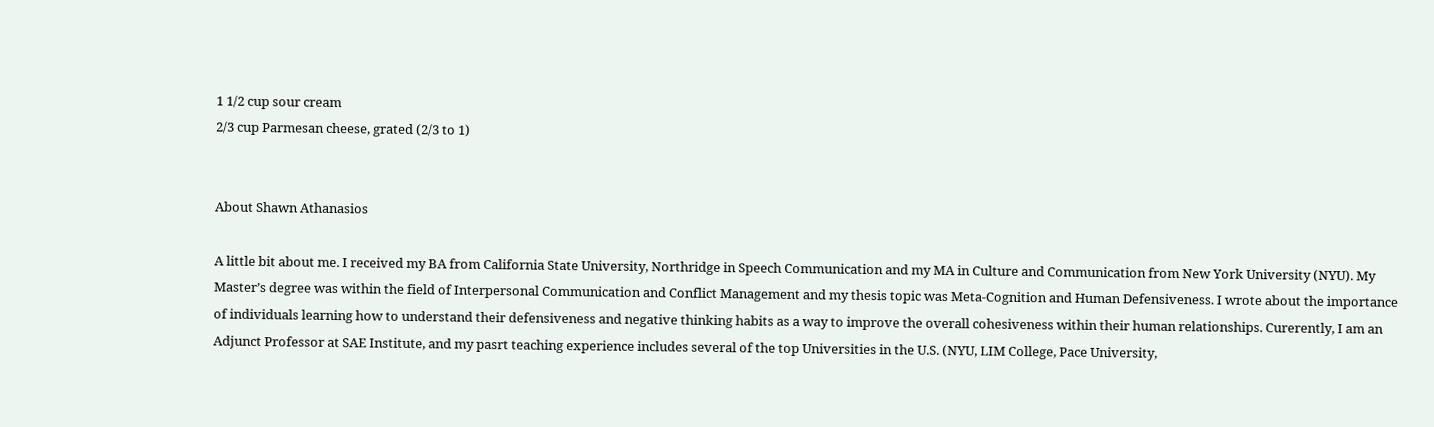1 1/2 cup sour cream
2/3 cup Parmesan cheese, grated (2/3 to 1)


About Shawn Athanasios

A little bit about me. I received my BA from California State University, Northridge in Speech Communication and my MA in Culture and Communication from New York University (NYU). My Master’s degree was within the field of Interpersonal Communication and Conflict Management and my thesis topic was Meta-Cognition and Human Defensiveness. I wrote about the importance of individuals learning how to understand their defensiveness and negative thinking habits as a way to improve the overall cohesiveness within their human relationships. Curerently, I am an Adjunct Professor at SAE Institute, and my pasrt teaching experience includes several of the top Universities in the U.S. (NYU, LIM College, Pace University,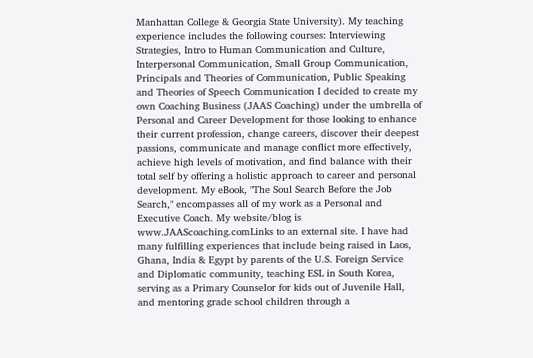Manhattan College & Georgia State University). My teaching experience includes the following courses: Interviewing Strategies, Intro to Human Communication and Culture, Interpersonal Communication, Small Group Communication, Principals and Theories of Communication, Public Speaking and Theories of Speech Communication I decided to create my own Coaching Business (JAAS Coaching) under the umbrella of Personal and Career Development for those looking to enhance their current profession, change careers, discover their deepest passions, communicate and manage conflict more effectively, achieve high levels of motivation, and find balance with their total self by offering a holistic approach to career and personal development. My eBook, "The Soul Search Before the Job Search," encompasses all of my work as a Personal and Executive Coach. My website/blog is www.JAAScoaching.comLinks to an external site. I have had many fulfilling experiences that include being raised in Laos, Ghana, India & Egypt by parents of the U.S. Foreign Service and Diplomatic community, teaching ESL in South Korea, serving as a Primary Counselor for kids out of Juvenile Hall, and mentoring grade school children through a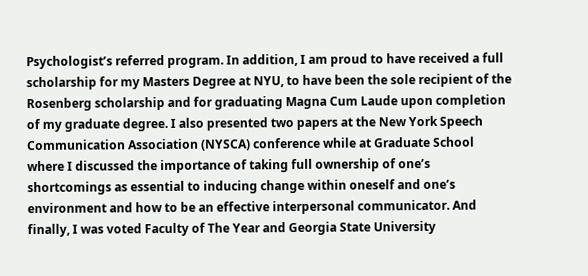Psychologist’s referred program. In addition, I am proud to have received a full scholarship for my Masters Degree at NYU, to have been the sole recipient of the Rosenberg scholarship and for graduating Magna Cum Laude upon completion of my graduate degree. I also presented two papers at the New York Speech Communication Association (NYSCA) conference while at Graduate School where I discussed the importance of taking full ownership of one’s shortcomings as essential to inducing change within oneself and one’s environment and how to be an effective interpersonal communicator. And finally, I was voted Faculty of The Year and Georgia State University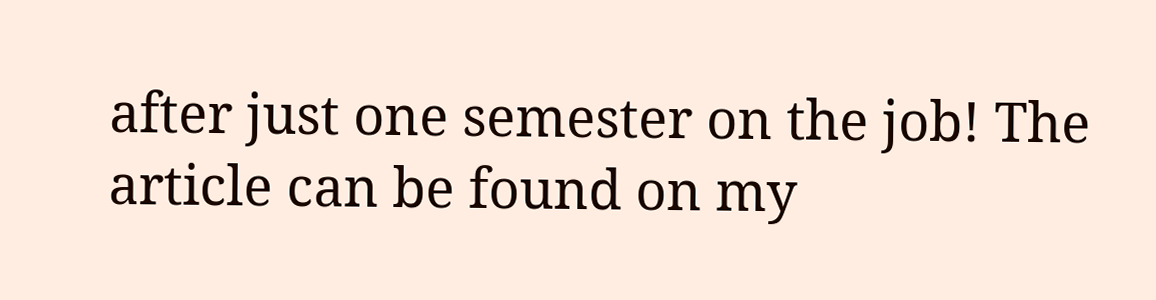after just one semester on the job! The article can be found on my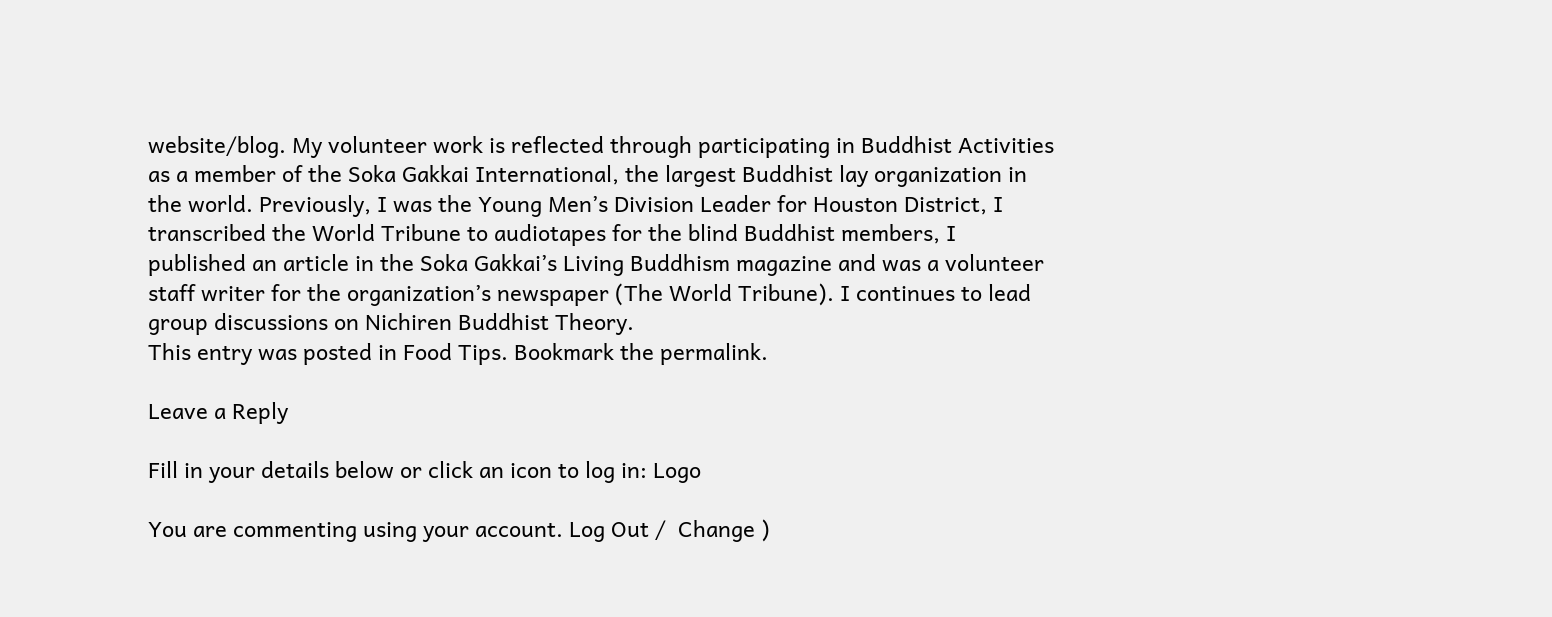website/blog. My volunteer work is reflected through participating in Buddhist Activities as a member of the Soka Gakkai International, the largest Buddhist lay organization in the world. Previously, I was the Young Men’s Division Leader for Houston District, I transcribed the World Tribune to audiotapes for the blind Buddhist members, I published an article in the Soka Gakkai’s Living Buddhism magazine and was a volunteer staff writer for the organization’s newspaper (The World Tribune). I continues to lead group discussions on Nichiren Buddhist Theory.
This entry was posted in Food Tips. Bookmark the permalink.

Leave a Reply

Fill in your details below or click an icon to log in: Logo

You are commenting using your account. Log Out /  Change )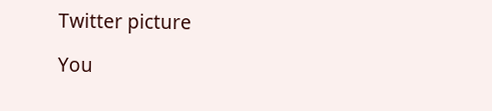Twitter picture

You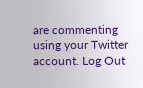are commenting using your Twitter account. Log Out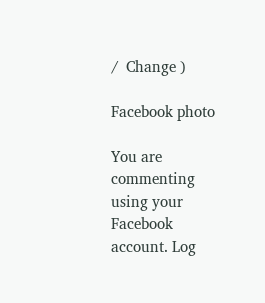/  Change )

Facebook photo

You are commenting using your Facebook account. Log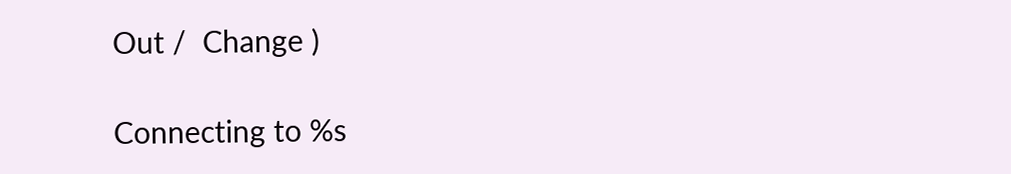Out /  Change )

Connecting to %s